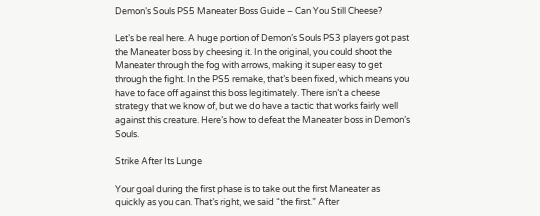Demon’s Souls PS5 Maneater Boss Guide – Can You Still Cheese?

Let’s be real here. A huge portion of Demon’s Souls PS3 players got past the Maneater boss by cheesing it. In the original, you could shoot the Maneater through the fog with arrows, making it super easy to get through the fight. In the PS5 remake, that’s been fixed, which means you have to face off against this boss legitimately. There isn’t a cheese strategy that we know of, but we do have a tactic that works fairly well against this creature. Here’s how to defeat the Maneater boss in Demon’s Souls.

Strike After Its Lunge

Your goal during the first phase is to take out the first Maneater as quickly as you can. That’s right, we said “the first.” After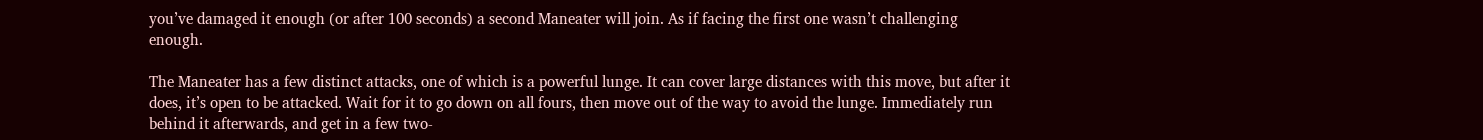you’ve damaged it enough (or after 100 seconds) a second Maneater will join. As if facing the first one wasn’t challenging enough.

The Maneater has a few distinct attacks, one of which is a powerful lunge. It can cover large distances with this move, but after it does, it’s open to be attacked. Wait for it to go down on all fours, then move out of the way to avoid the lunge. Immediately run behind it afterwards, and get in a few two-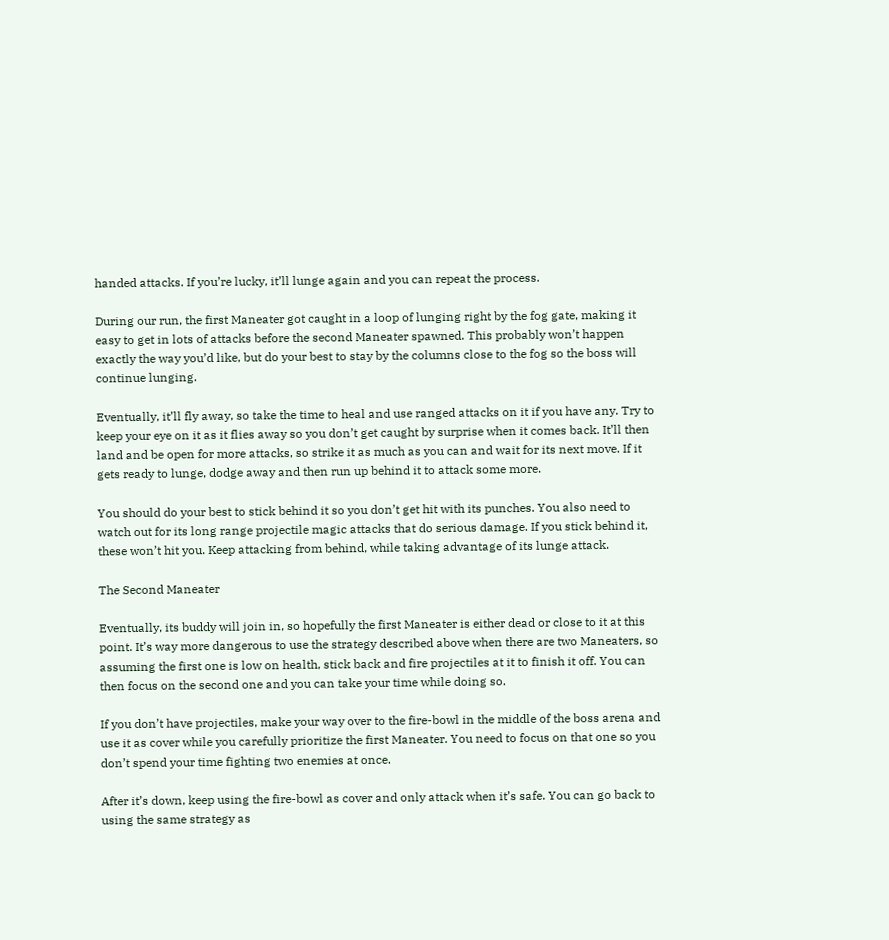handed attacks. If you’re lucky, it’ll lunge again and you can repeat the process.

During our run, the first Maneater got caught in a loop of lunging right by the fog gate, making it easy to get in lots of attacks before the second Maneater spawned. This probably won’t happen exactly the way you’d like, but do your best to stay by the columns close to the fog so the boss will continue lunging.

Eventually, it’ll fly away, so take the time to heal and use ranged attacks on it if you have any. Try to keep your eye on it as it flies away so you don’t get caught by surprise when it comes back. It’ll then land and be open for more attacks, so strike it as much as you can and wait for its next move. If it gets ready to lunge, dodge away and then run up behind it to attack some more.

You should do your best to stick behind it so you don’t get hit with its punches. You also need to watch out for its long range projectile magic attacks that do serious damage. If you stick behind it, these won’t hit you. Keep attacking from behind, while taking advantage of its lunge attack.

The Second Maneater

Eventually, its buddy will join in, so hopefully the first Maneater is either dead or close to it at this point. It’s way more dangerous to use the strategy described above when there are two Maneaters, so assuming the first one is low on health, stick back and fire projectiles at it to finish it off. You can then focus on the second one and you can take your time while doing so.

If you don’t have projectiles, make your way over to the fire-bowl in the middle of the boss arena and use it as cover while you carefully prioritize the first Maneater. You need to focus on that one so you don’t spend your time fighting two enemies at once.

After it’s down, keep using the fire-bowl as cover and only attack when it’s safe. You can go back to using the same strategy as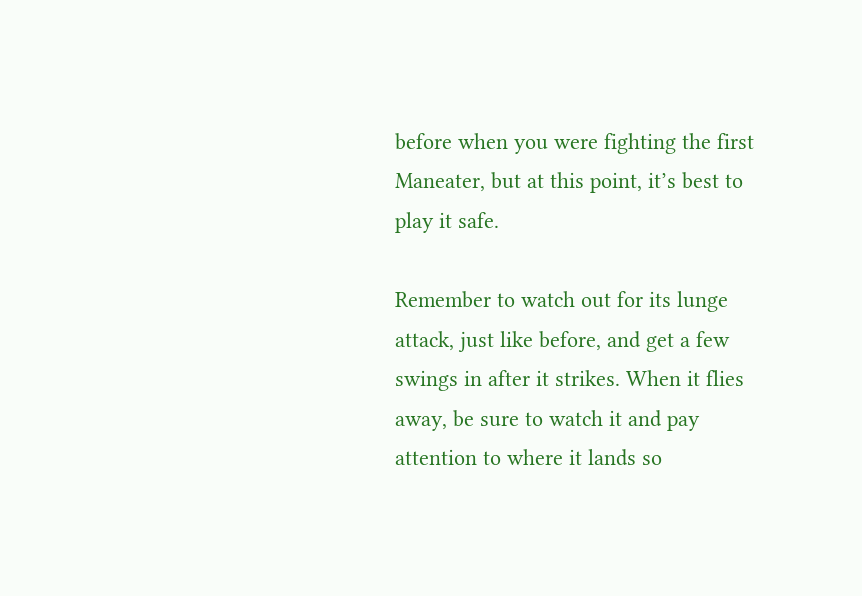before when you were fighting the first Maneater, but at this point, it’s best to play it safe.

Remember to watch out for its lunge attack, just like before, and get a few swings in after it strikes. When it flies away, be sure to watch it and pay attention to where it lands so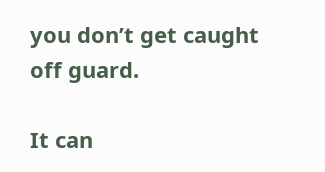you don’t get caught off guard.

It can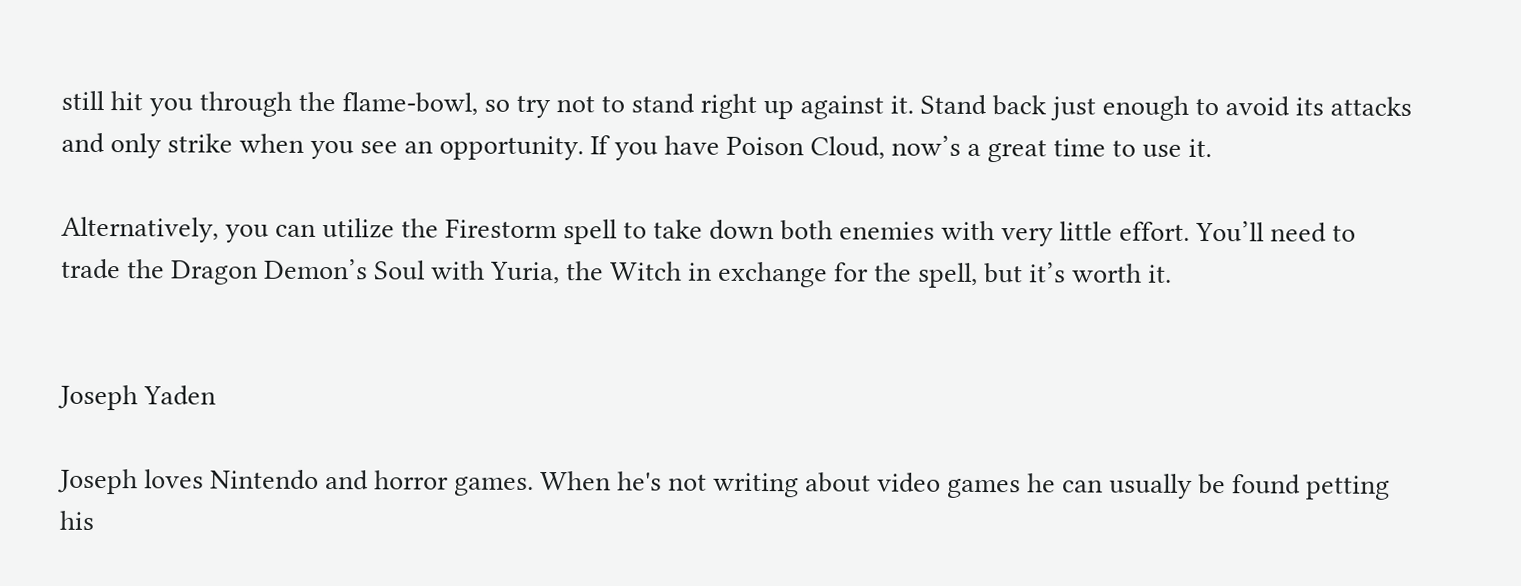still hit you through the flame-bowl, so try not to stand right up against it. Stand back just enough to avoid its attacks and only strike when you see an opportunity. If you have Poison Cloud, now’s a great time to use it.

Alternatively, you can utilize the Firestorm spell to take down both enemies with very little effort. You’ll need to trade the Dragon Demon’s Soul with Yuria, the Witch in exchange for the spell, but it’s worth it.


Joseph Yaden

Joseph loves Nintendo and horror games. When he's not writing about video games he can usually be found petting his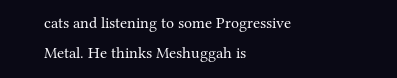cats and listening to some Progressive Metal. He thinks Meshuggah is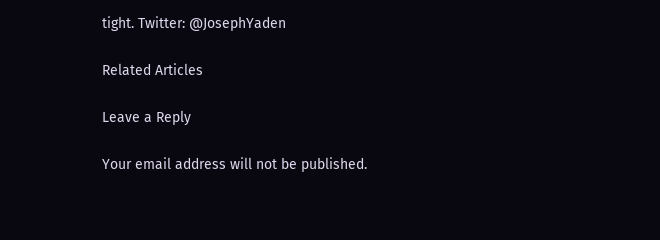tight. Twitter: @JosephYaden

Related Articles

Leave a Reply

Your email address will not be published.